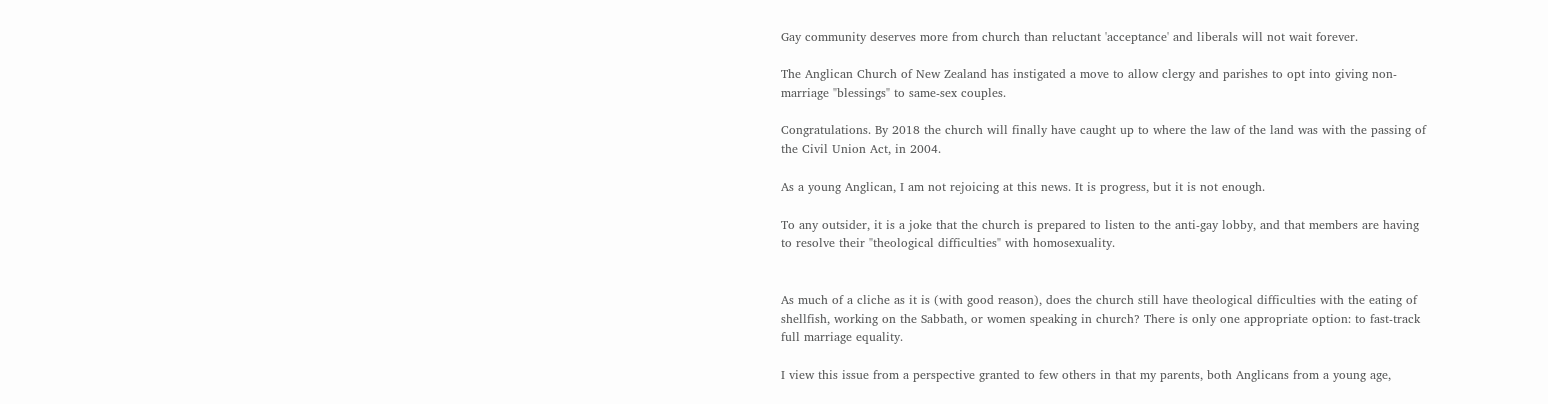Gay community deserves more from church than reluctant 'acceptance' and liberals will not wait forever.

The Anglican Church of New Zealand has instigated a move to allow clergy and parishes to opt into giving non-marriage "blessings" to same-sex couples.

Congratulations. By 2018 the church will finally have caught up to where the law of the land was with the passing of the Civil Union Act, in 2004.

As a young Anglican, I am not rejoicing at this news. It is progress, but it is not enough.

To any outsider, it is a joke that the church is prepared to listen to the anti-gay lobby, and that members are having to resolve their "theological difficulties" with homosexuality.


As much of a cliche as it is (with good reason), does the church still have theological difficulties with the eating of shellfish, working on the Sabbath, or women speaking in church? There is only one appropriate option: to fast-track full marriage equality.

I view this issue from a perspective granted to few others in that my parents, both Anglicans from a young age,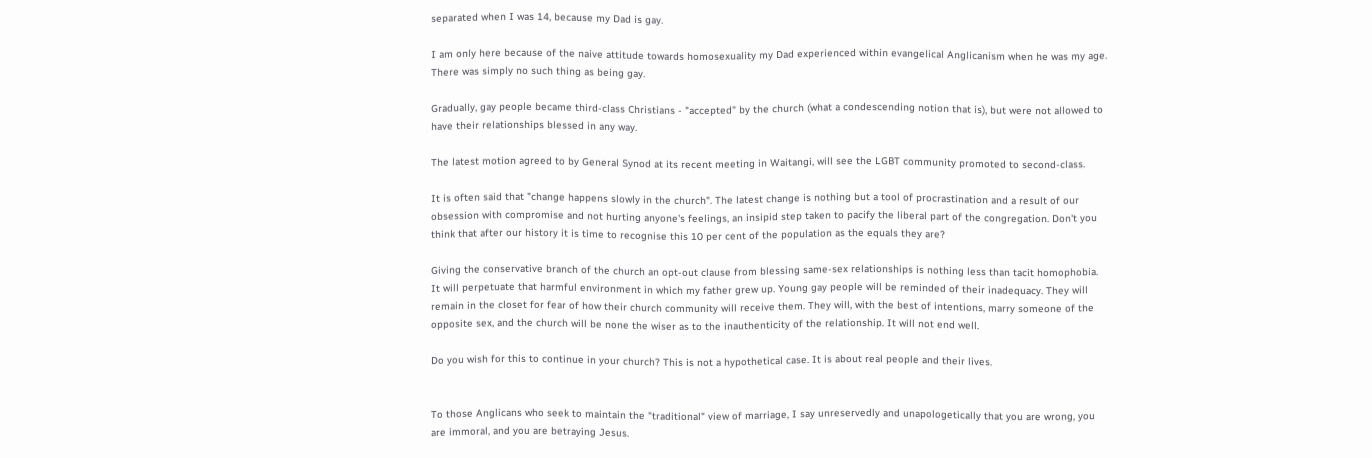separated when I was 14, because my Dad is gay.

I am only here because of the naive attitude towards homosexuality my Dad experienced within evangelical Anglicanism when he was my age. There was simply no such thing as being gay.

Gradually, gay people became third-class Christians - "accepted" by the church (what a condescending notion that is), but were not allowed to have their relationships blessed in any way.

The latest motion agreed to by General Synod at its recent meeting in Waitangi, will see the LGBT community promoted to second-class.

It is often said that "change happens slowly in the church". The latest change is nothing but a tool of procrastination and a result of our obsession with compromise and not hurting anyone's feelings, an insipid step taken to pacify the liberal part of the congregation. Don't you think that after our history it is time to recognise this 10 per cent of the population as the equals they are?

Giving the conservative branch of the church an opt-out clause from blessing same-sex relationships is nothing less than tacit homophobia. It will perpetuate that harmful environment in which my father grew up. Young gay people will be reminded of their inadequacy. They will remain in the closet for fear of how their church community will receive them. They will, with the best of intentions, marry someone of the opposite sex, and the church will be none the wiser as to the inauthenticity of the relationship. It will not end well.

Do you wish for this to continue in your church? This is not a hypothetical case. It is about real people and their lives.


To those Anglicans who seek to maintain the "traditional" view of marriage, I say unreservedly and unapologetically that you are wrong, you are immoral, and you are betraying Jesus.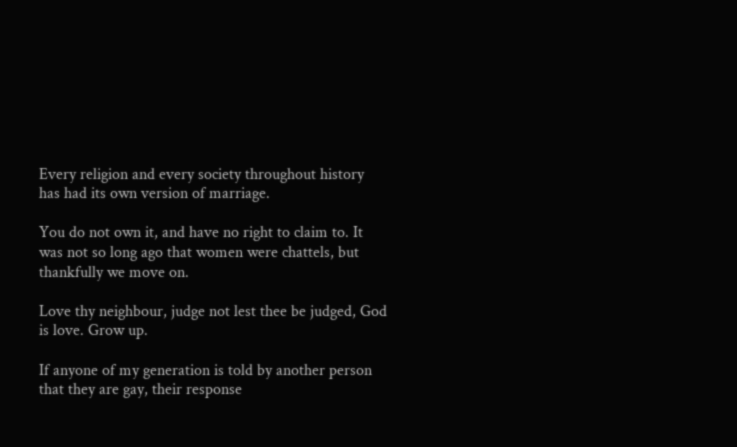Every religion and every society throughout history has had its own version of marriage.

You do not own it, and have no right to claim to. It was not so long ago that women were chattels, but thankfully we move on.

Love thy neighbour, judge not lest thee be judged, God is love. Grow up.

If anyone of my generation is told by another person that they are gay, their response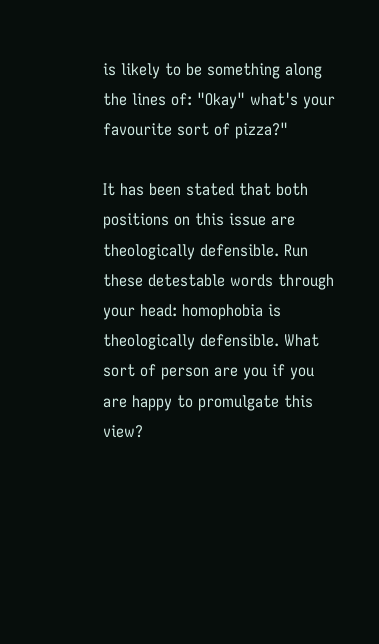is likely to be something along the lines of: "Okay" what's your favourite sort of pizza?"

It has been stated that both positions on this issue are theologically defensible. Run these detestable words through your head: homophobia is theologically defensible. What sort of person are you if you are happy to promulgate this view?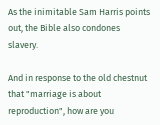As the inimitable Sam Harris points out, the Bible also condones slavery.

And in response to the old chestnut that "marriage is about reproduction", how are you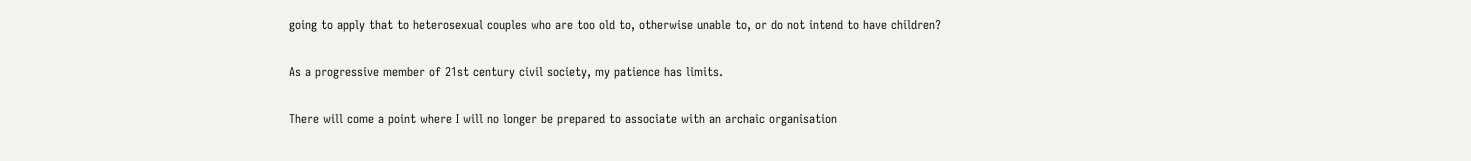going to apply that to heterosexual couples who are too old to, otherwise unable to, or do not intend to have children?

As a progressive member of 21st century civil society, my patience has limits.

There will come a point where I will no longer be prepared to associate with an archaic organisation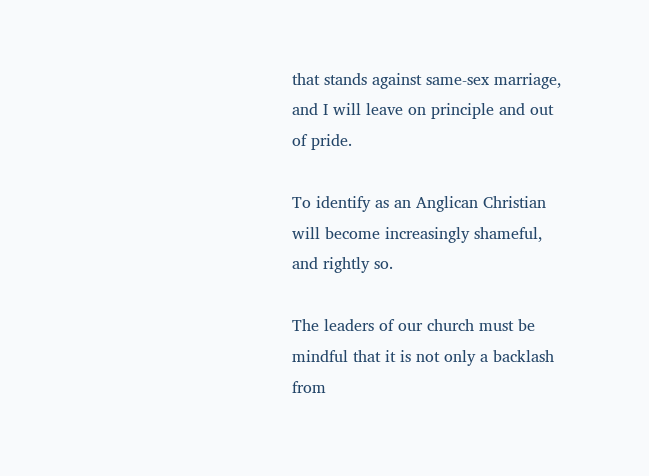that stands against same-sex marriage, and I will leave on principle and out of pride.

To identify as an Anglican Christian will become increasingly shameful, and rightly so.

The leaders of our church must be mindful that it is not only a backlash from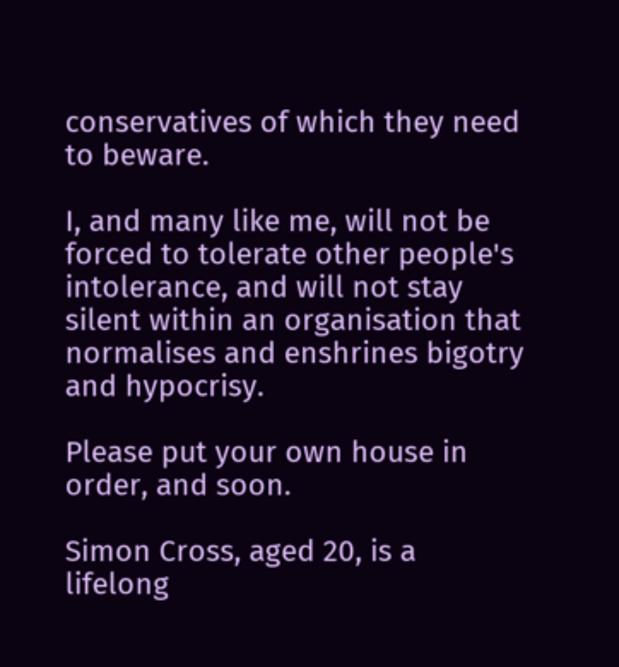conservatives of which they need to beware.

I, and many like me, will not be forced to tolerate other people's intolerance, and will not stay silent within an organisation that normalises and enshrines bigotry and hypocrisy.

Please put your own house in order, and soon.

Simon Cross, aged 20, is a lifelong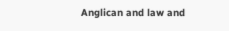Anglican and law and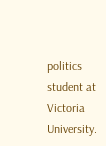politics student at Victoria University.